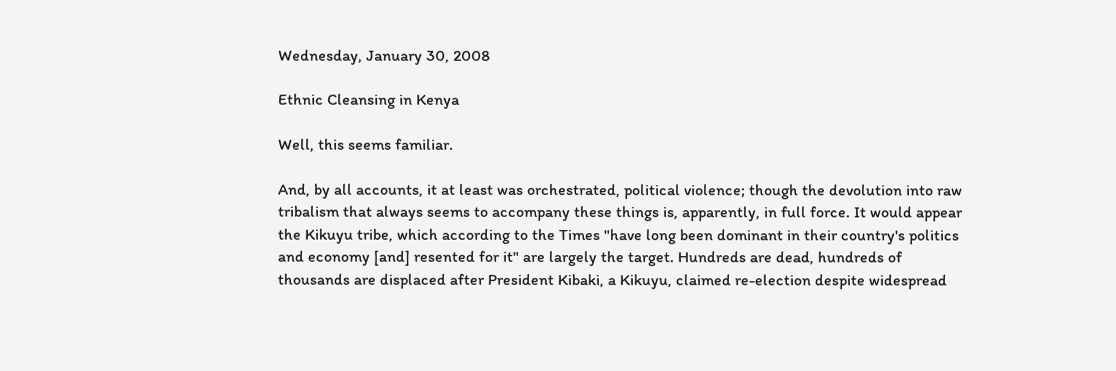Wednesday, January 30, 2008

Ethnic Cleansing in Kenya

Well, this seems familiar.

And, by all accounts, it at least was orchestrated, political violence; though the devolution into raw tribalism that always seems to accompany these things is, apparently, in full force. It would appear the Kikuyu tribe, which according to the Times "have long been dominant in their country's politics and economy [and] resented for it" are largely the target. Hundreds are dead, hundreds of thousands are displaced after President Kibaki, a Kikuyu, claimed re-election despite widespread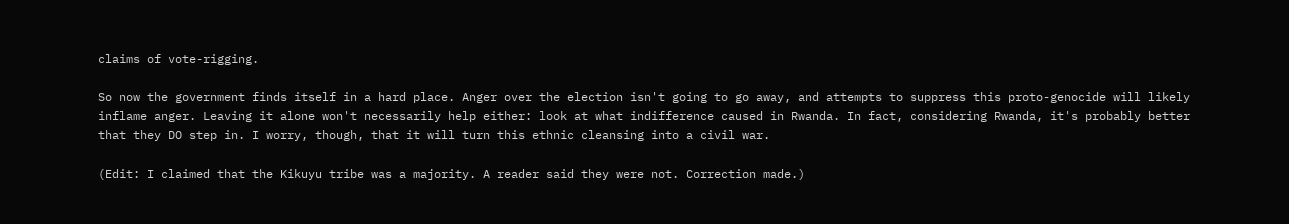claims of vote-rigging.

So now the government finds itself in a hard place. Anger over the election isn't going to go away, and attempts to suppress this proto-genocide will likely inflame anger. Leaving it alone won't necessarily help either: look at what indifference caused in Rwanda. In fact, considering Rwanda, it's probably better that they DO step in. I worry, though, that it will turn this ethnic cleansing into a civil war.

(Edit: I claimed that the Kikuyu tribe was a majority. A reader said they were not. Correction made.)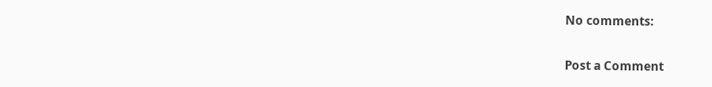No comments:

Post a Comment